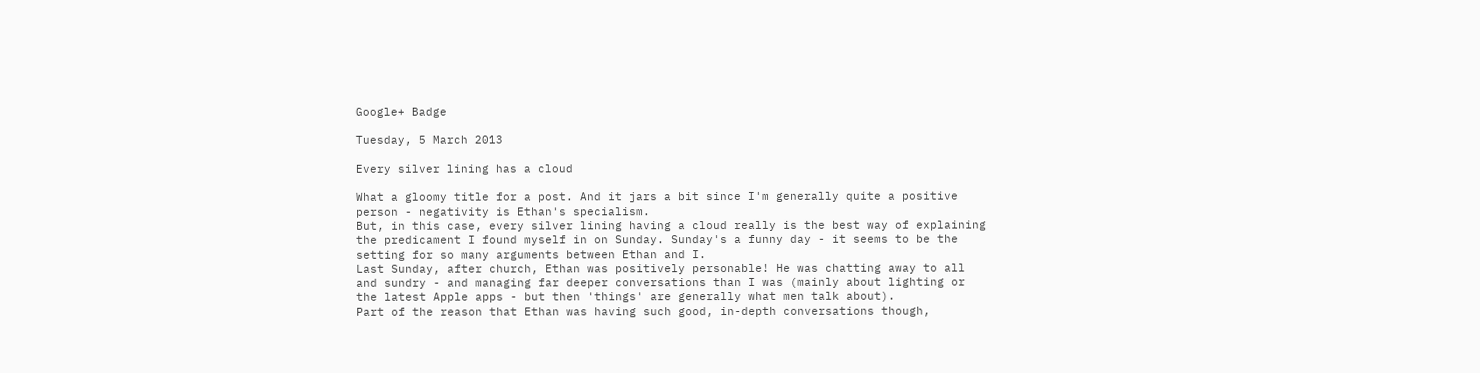Google+ Badge

Tuesday, 5 March 2013

Every silver lining has a cloud

What a gloomy title for a post. And it jars a bit since I'm generally quite a positive person - negativity is Ethan's specialism.
But, in this case, every silver lining having a cloud really is the best way of explaining the predicament I found myself in on Sunday. Sunday's a funny day - it seems to be the setting for so many arguments between Ethan and I.
Last Sunday, after church, Ethan was positively personable! He was chatting away to all and sundry - and managing far deeper conversations than I was (mainly about lighting or the latest Apple apps - but then 'things' are generally what men talk about).
Part of the reason that Ethan was having such good, in-depth conversations though,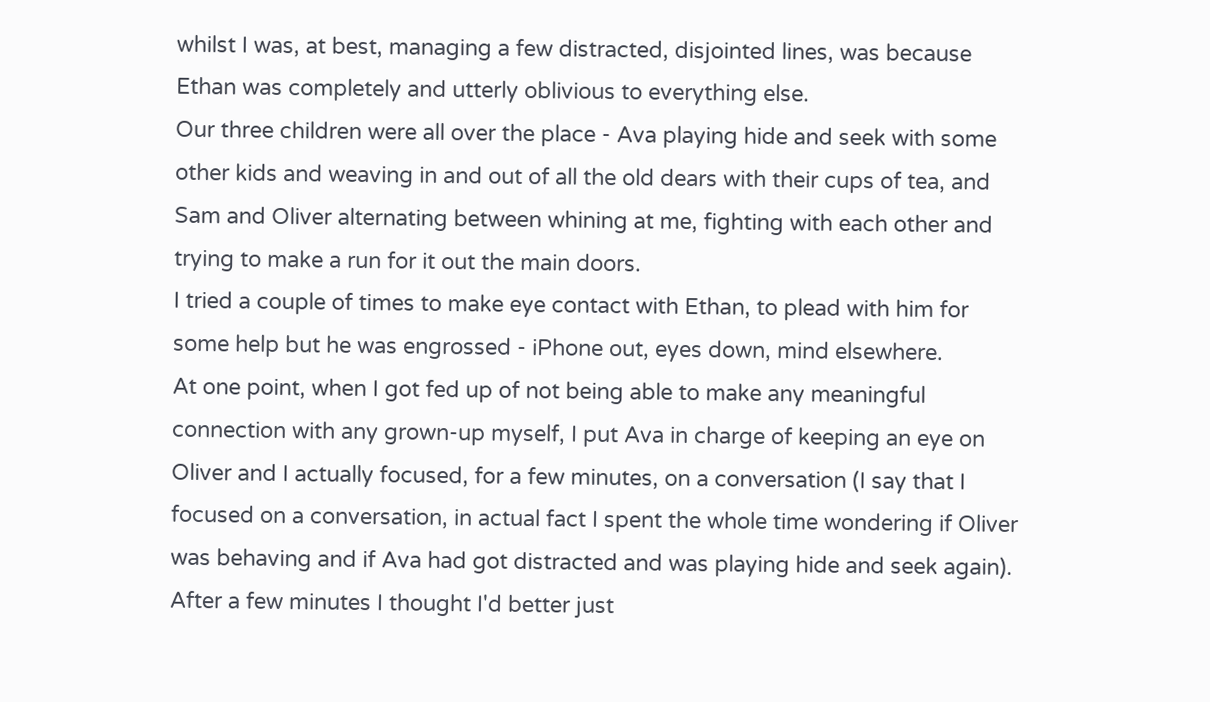whilst I was, at best, managing a few distracted, disjointed lines, was because Ethan was completely and utterly oblivious to everything else.
Our three children were all over the place - Ava playing hide and seek with some other kids and weaving in and out of all the old dears with their cups of tea, and Sam and Oliver alternating between whining at me, fighting with each other and trying to make a run for it out the main doors.
I tried a couple of times to make eye contact with Ethan, to plead with him for some help but he was engrossed - iPhone out, eyes down, mind elsewhere.
At one point, when I got fed up of not being able to make any meaningful connection with any grown-up myself, I put Ava in charge of keeping an eye on Oliver and I actually focused, for a few minutes, on a conversation (I say that I focused on a conversation, in actual fact I spent the whole time wondering if Oliver was behaving and if Ava had got distracted and was playing hide and seek again). After a few minutes I thought I'd better just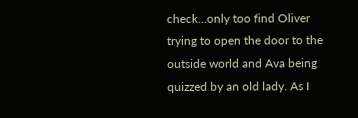check...only too find Oliver trying to open the door to the outside world and Ava being quizzed by an old lady. As I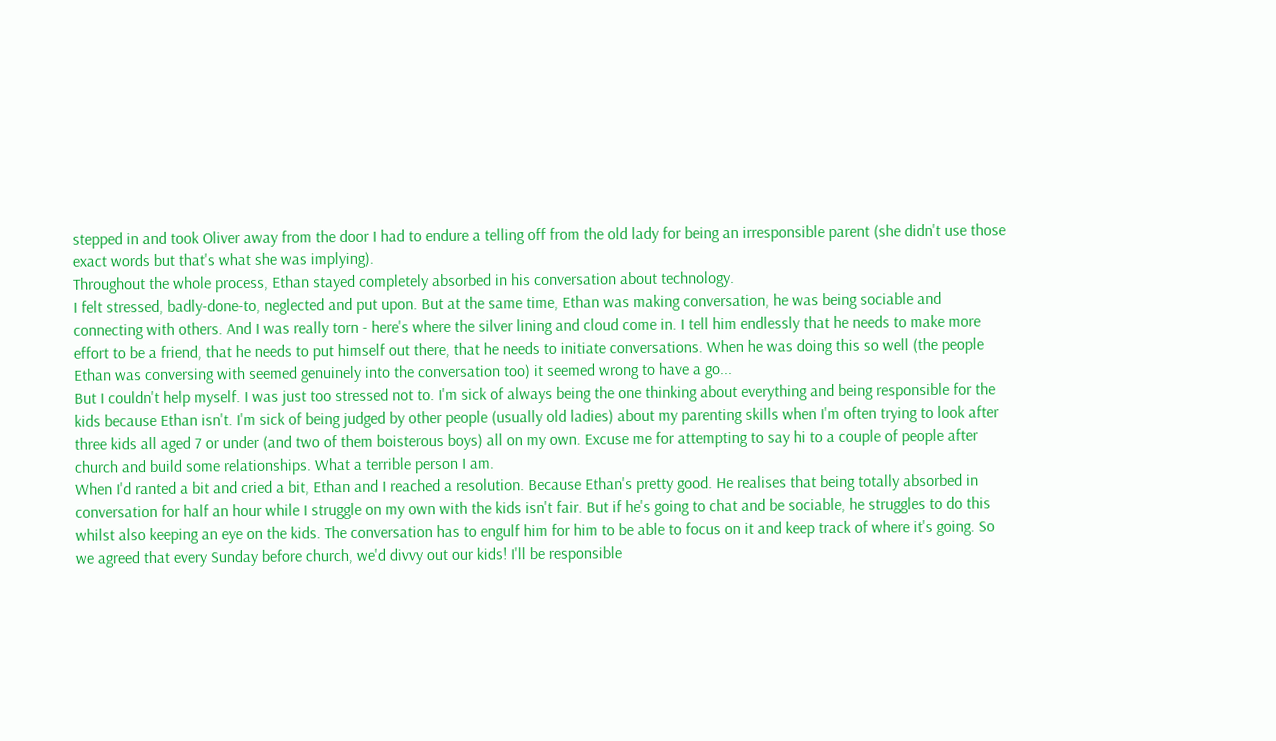stepped in and took Oliver away from the door I had to endure a telling off from the old lady for being an irresponsible parent (she didn't use those exact words but that's what she was implying).
Throughout the whole process, Ethan stayed completely absorbed in his conversation about technology.
I felt stressed, badly-done-to, neglected and put upon. But at the same time, Ethan was making conversation, he was being sociable and connecting with others. And I was really torn - here's where the silver lining and cloud come in. I tell him endlessly that he needs to make more effort to be a friend, that he needs to put himself out there, that he needs to initiate conversations. When he was doing this so well (the people Ethan was conversing with seemed genuinely into the conversation too) it seemed wrong to have a go...
But I couldn't help myself. I was just too stressed not to. I'm sick of always being the one thinking about everything and being responsible for the kids because Ethan isn't. I'm sick of being judged by other people (usually old ladies) about my parenting skills when I'm often trying to look after three kids all aged 7 or under (and two of them boisterous boys) all on my own. Excuse me for attempting to say hi to a couple of people after church and build some relationships. What a terrible person I am.
When I'd ranted a bit and cried a bit, Ethan and I reached a resolution. Because Ethan's pretty good. He realises that being totally absorbed in conversation for half an hour while I struggle on my own with the kids isn't fair. But if he's going to chat and be sociable, he struggles to do this whilst also keeping an eye on the kids. The conversation has to engulf him for him to be able to focus on it and keep track of where it's going. So we agreed that every Sunday before church, we'd divvy out our kids! I'll be responsible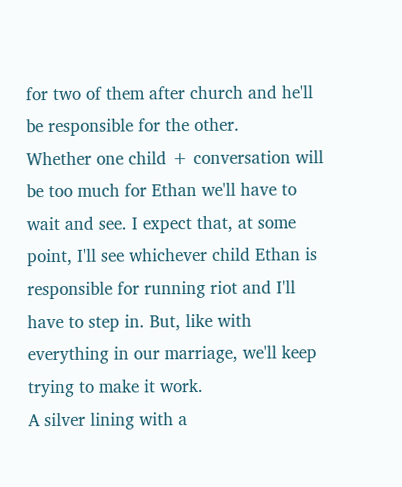for two of them after church and he'll be responsible for the other.
Whether one child + conversation will be too much for Ethan we'll have to wait and see. I expect that, at some point, I'll see whichever child Ethan is responsible for running riot and I'll have to step in. But, like with everything in our marriage, we'll keep trying to make it work.
A silver lining with a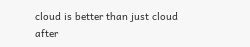cloud is better than just cloud after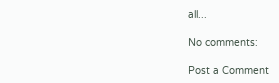all...

No comments:

Post a Comment